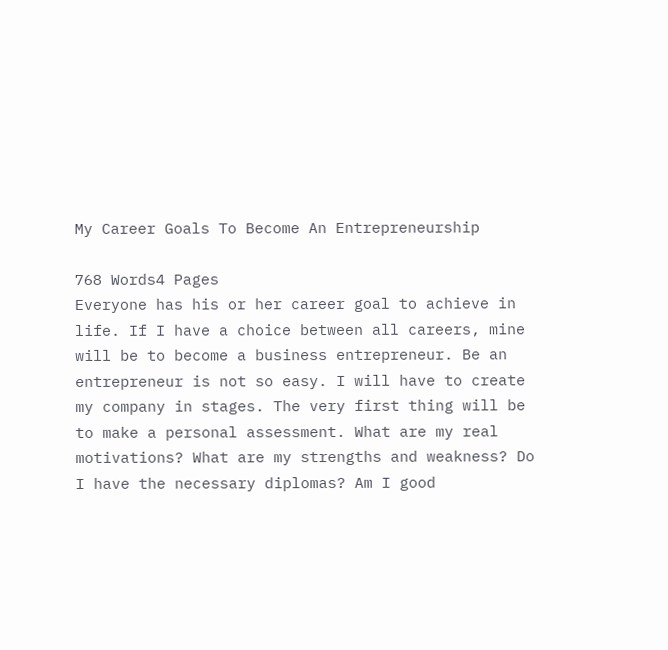My Career Goals To Become An Entrepreneurship

768 Words4 Pages
Everyone has his or her career goal to achieve in life. If I have a choice between all careers, mine will be to become a business entrepreneur. Be an entrepreneur is not so easy. I will have to create my company in stages. The very first thing will be to make a personal assessment. What are my real motivations? What are my strengths and weakness? Do I have the necessary diplomas? Am I good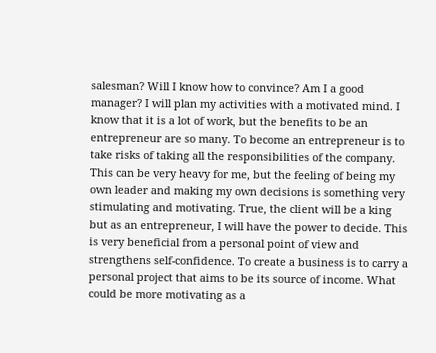salesman? Will I know how to convince? Am I a good manager? I will plan my activities with a motivated mind. I know that it is a lot of work, but the benefits to be an entrepreneur are so many. To become an entrepreneur is to take risks of taking all the responsibilities of the company. This can be very heavy for me, but the feeling of being my own leader and making my own decisions is something very stimulating and motivating. True, the client will be a king but as an entrepreneur, I will have the power to decide. This is very beneficial from a personal point of view and strengthens self-confidence. To create a business is to carry a personal project that aims to be its source of income. What could be more motivating as a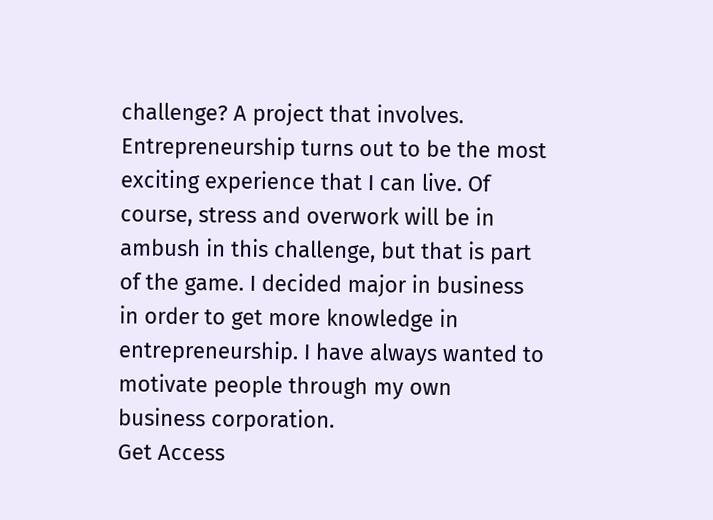challenge? A project that involves. Entrepreneurship turns out to be the most exciting experience that I can live. Of course, stress and overwork will be in ambush in this challenge, but that is part of the game. I decided major in business in order to get more knowledge in entrepreneurship. I have always wanted to motivate people through my own business corporation.
Get Access